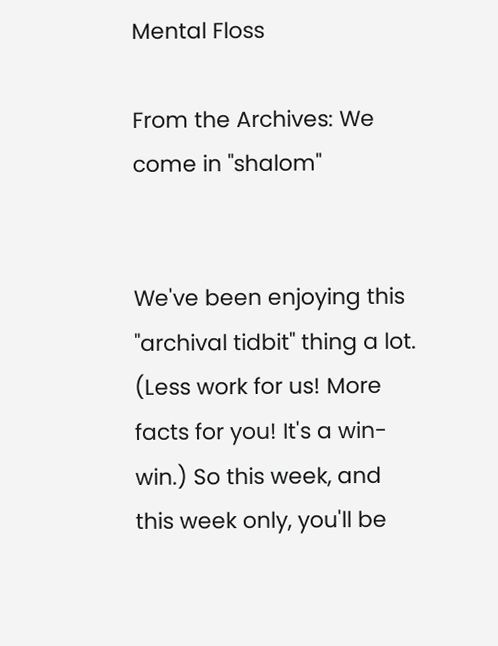Mental Floss

From the Archives: We come in "shalom"


We've been enjoying this "archival tidbit" thing a lot. (Less work for us! More facts for you! It's a win-win.) So this week, and this week only, you'll be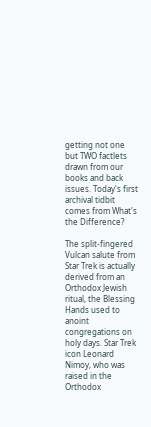getting not one but TWO factlets drawn from our books and back issues. Today's first archival tidbit comes from What's the Difference?

The split-fingered Vulcan salute from Star Trek is actually derived from an Orthodox Jewish ritual, the Blessing Hands used to anoint congregations on holy days. Star Trek icon Leonard Nimoy, who was raised in the Orthodox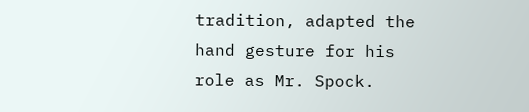tradition, adapted the hand gesture for his role as Mr. Spock.